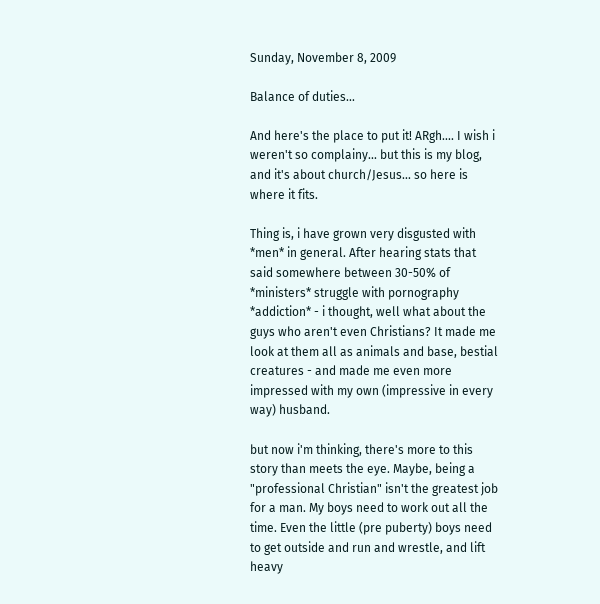Sunday, November 8, 2009

Balance of duties...

And here's the place to put it! ARgh.... I wish i weren't so complainy... but this is my blog, and it's about church/Jesus... so here is where it fits.

Thing is, i have grown very disgusted with *men* in general. After hearing stats that said somewhere between 30-50% of *ministers* struggle with pornography *addiction* - i thought, well what about the guys who aren't even Christians? It made me look at them all as animals and base, bestial creatures - and made me even more impressed with my own (impressive in every way) husband.

but now i'm thinking, there's more to this story than meets the eye. Maybe, being a "professional Christian" isn't the greatest job for a man. My boys need to work out all the time. Even the little (pre puberty) boys need to get outside and run and wrestle, and lift heavy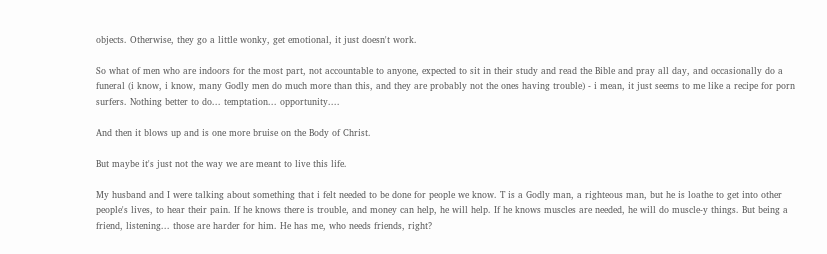objects. Otherwise, they go a little wonky, get emotional, it just doesn't work.

So what of men who are indoors for the most part, not accountable to anyone, expected to sit in their study and read the Bible and pray all day, and occasionally do a funeral (i know, i know, many Godly men do much more than this, and they are probably not the ones having trouble) - i mean, it just seems to me like a recipe for porn surfers. Nothing better to do... temptation... opportunity....

And then it blows up and is one more bruise on the Body of Christ.

But maybe it's just not the way we are meant to live this life.

My husband and I were talking about something that i felt needed to be done for people we know. T is a Godly man, a righteous man, but he is loathe to get into other people's lives, to hear their pain. If he knows there is trouble, and money can help, he will help. If he knows muscles are needed, he will do muscle-y things. But being a friend, listening... those are harder for him. He has me, who needs friends, right?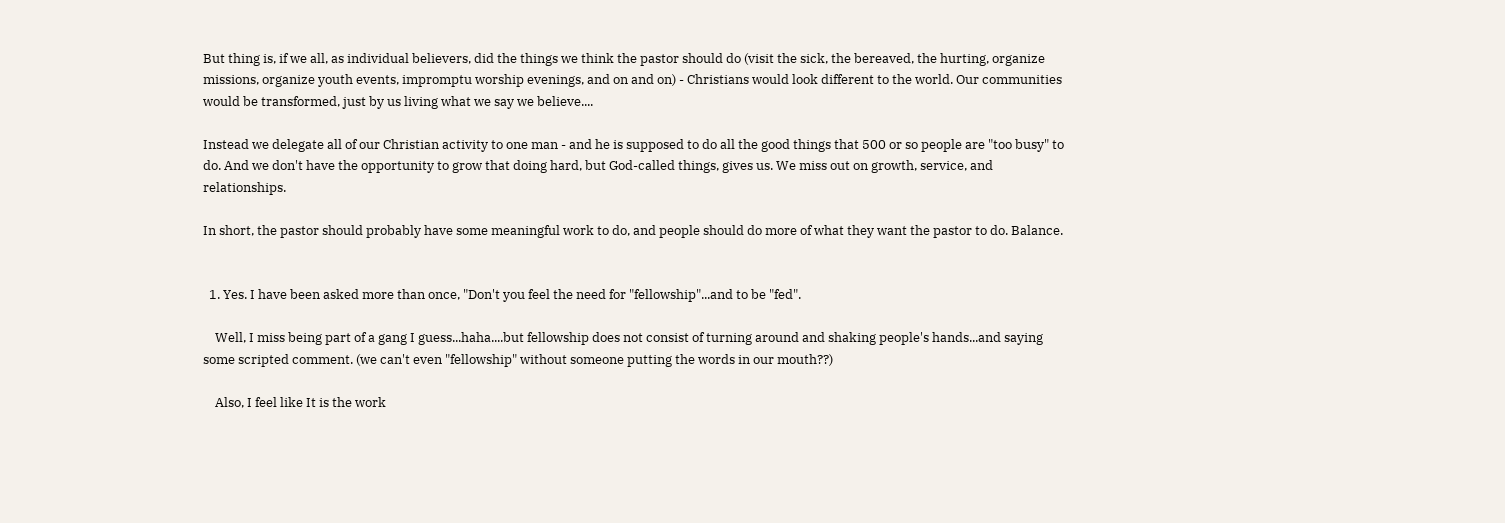But thing is, if we all, as individual believers, did the things we think the pastor should do (visit the sick, the bereaved, the hurting, organize missions, organize youth events, impromptu worship evenings, and on and on) - Christians would look different to the world. Our communities would be transformed, just by us living what we say we believe....

Instead we delegate all of our Christian activity to one man - and he is supposed to do all the good things that 500 or so people are "too busy" to do. And we don't have the opportunity to grow that doing hard, but God-called things, gives us. We miss out on growth, service, and relationships.

In short, the pastor should probably have some meaningful work to do, and people should do more of what they want the pastor to do. Balance.


  1. Yes. I have been asked more than once, "Don't you feel the need for "fellowship"...and to be "fed".

    Well, I miss being part of a gang I guess...haha....but fellowship does not consist of turning around and shaking people's hands...and saying some scripted comment. (we can't even "fellowship" without someone putting the words in our mouth??)

    Also, I feel like It is the work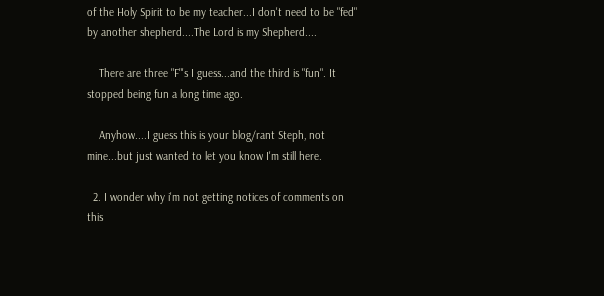of the Holy Spirit to be my teacher...I don't need to be "fed" by another shepherd....The Lord is my Shepherd....

    There are three "F"'s I guess...and the third is "fun". It stopped being fun a long time ago.

    Anyhow....I guess this is your blog/rant Steph, not mine...but just wanted to let you know I'm still here.

  2. I wonder why i'm not getting notices of comments on this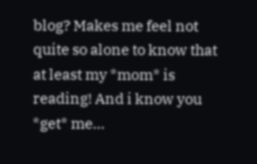blog? Makes me feel not quite so alone to know that at least my *mom* is reading! And i know you *get* me...